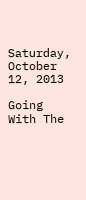Saturday, October 12, 2013

Going With The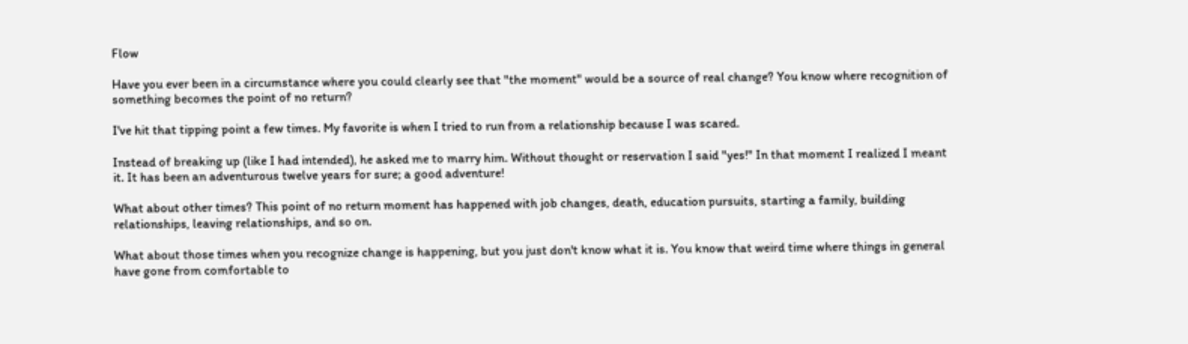Flow

Have you ever been in a circumstance where you could clearly see that "the moment" would be a source of real change? You know where recognition of something becomes the point of no return?

I've hit that tipping point a few times. My favorite is when I tried to run from a relationship because I was scared.

Instead of breaking up (like I had intended), he asked me to marry him. Without thought or reservation I said "yes!" In that moment I realized I meant it. It has been an adventurous twelve years for sure; a good adventure!

What about other times? This point of no return moment has happened with job changes, death, education pursuits, starting a family, building relationships, leaving relationships, and so on.

What about those times when you recognize change is happening, but you just don't know what it is. You know that weird time where things in general have gone from comfortable to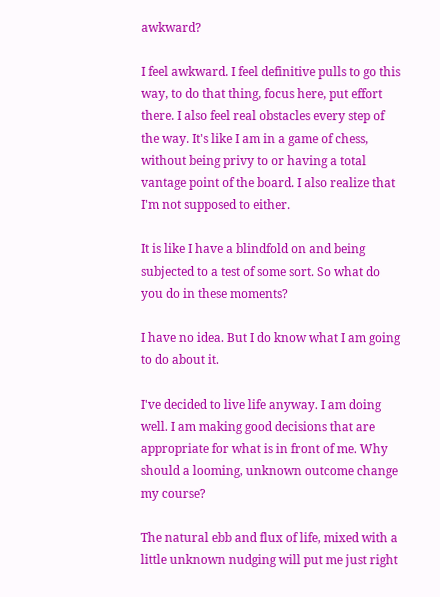awkward?

I feel awkward. I feel definitive pulls to go this way, to do that thing, focus here, put effort there. I also feel real obstacles every step of the way. It's like I am in a game of chess, without being privy to or having a total vantage point of the board. I also realize that I'm not supposed to either.

It is like I have a blindfold on and being subjected to a test of some sort. So what do you do in these moments?

I have no idea. But I do know what I am going to do about it.

I've decided to live life anyway. I am doing well. I am making good decisions that are appropriate for what is in front of me. Why should a looming, unknown outcome change my course?

The natural ebb and flux of life, mixed with a little unknown nudging will put me just right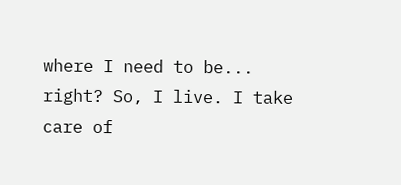where I need to be... right? So, I live. I take care of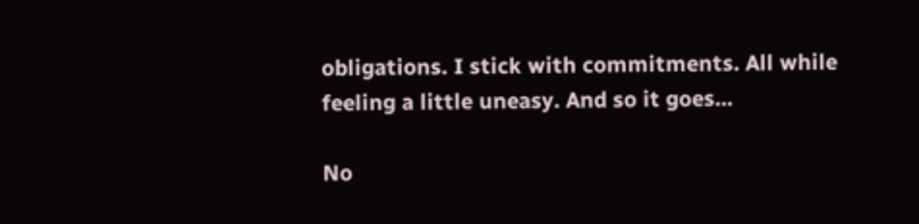obligations. I stick with commitments. All while feeling a little uneasy. And so it goes...

No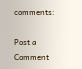comments:

Post a Comment